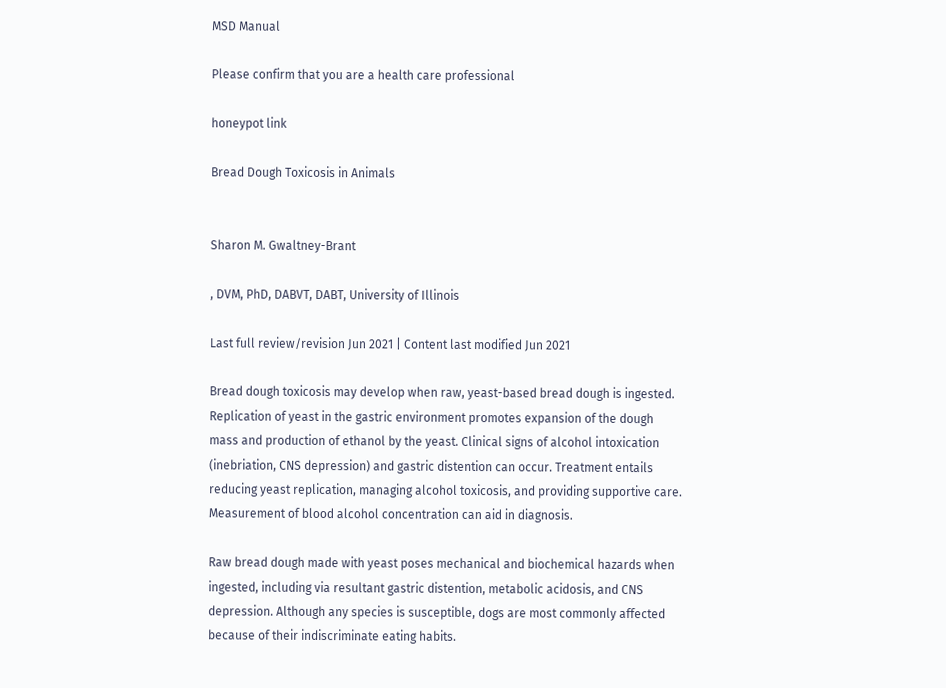MSD Manual

Please confirm that you are a health care professional

honeypot link

Bread Dough Toxicosis in Animals


Sharon M. Gwaltney-Brant

, DVM, PhD, DABVT, DABT, University of Illinois

Last full review/revision Jun 2021 | Content last modified Jun 2021

Bread dough toxicosis may develop when raw, yeast-based bread dough is ingested. Replication of yeast in the gastric environment promotes expansion of the dough mass and production of ethanol by the yeast. Clinical signs of alcohol intoxication (inebriation, CNS depression) and gastric distention can occur. Treatment entails reducing yeast replication, managing alcohol toxicosis, and providing supportive care. Measurement of blood alcohol concentration can aid in diagnosis.

Raw bread dough made with yeast poses mechanical and biochemical hazards when ingested, including via resultant gastric distention, metabolic acidosis, and CNS depression. Although any species is susceptible, dogs are most commonly affected because of their indiscriminate eating habits.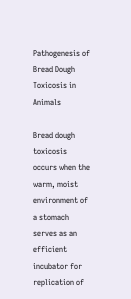Pathogenesis of Bread Dough Toxicosis in Animals

Bread dough toxicosis occurs when the warm, moist environment of a stomach serves as an efficient incubator for replication of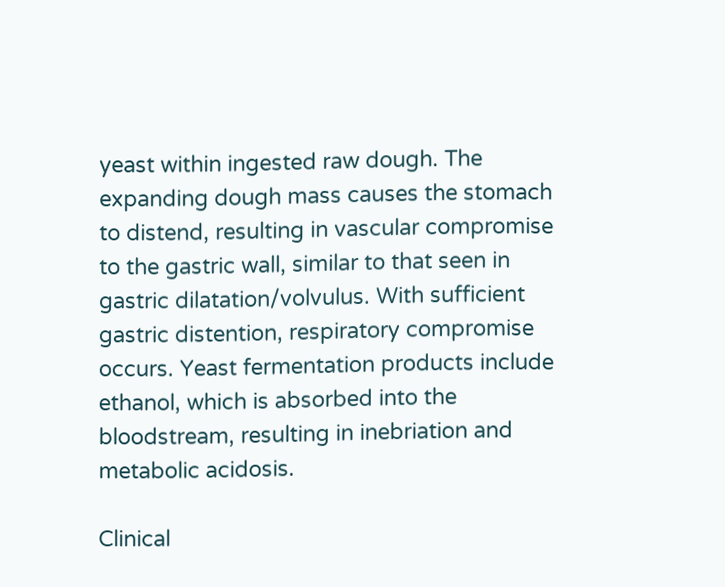yeast within ingested raw dough. The expanding dough mass causes the stomach to distend, resulting in vascular compromise to the gastric wall, similar to that seen in gastric dilatation/volvulus. With sufficient gastric distention, respiratory compromise occurs. Yeast fermentation products include ethanol, which is absorbed into the bloodstream, resulting in inebriation and metabolic acidosis.

Clinical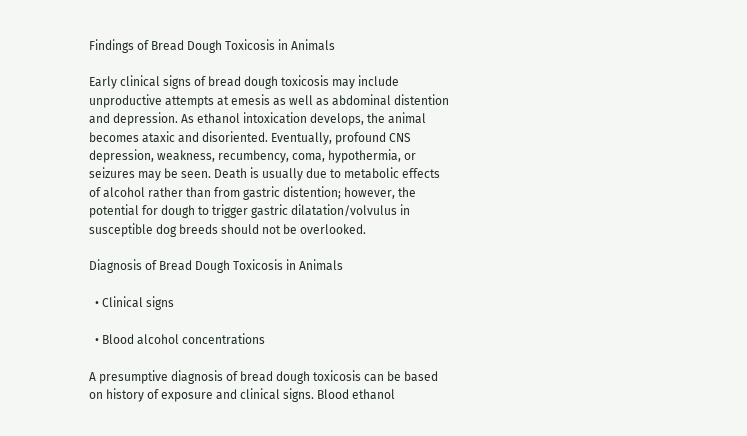Findings of Bread Dough Toxicosis in Animals

Early clinical signs of bread dough toxicosis may include unproductive attempts at emesis as well as abdominal distention and depression. As ethanol intoxication develops, the animal becomes ataxic and disoriented. Eventually, profound CNS depression, weakness, recumbency, coma, hypothermia, or seizures may be seen. Death is usually due to metabolic effects of alcohol rather than from gastric distention; however, the potential for dough to trigger gastric dilatation/volvulus in susceptible dog breeds should not be overlooked.

Diagnosis of Bread Dough Toxicosis in Animals

  • Clinical signs

  • Blood alcohol concentrations

A presumptive diagnosis of bread dough toxicosis can be based on history of exposure and clinical signs. Blood ethanol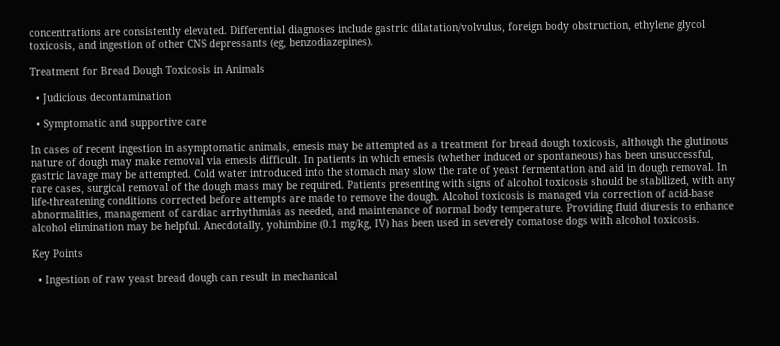concentrations are consistently elevated. Differential diagnoses include gastric dilatation/volvulus, foreign body obstruction, ethylene glycol toxicosis, and ingestion of other CNS depressants (eg, benzodiazepines).

Treatment for Bread Dough Toxicosis in Animals

  • Judicious decontamination

  • Symptomatic and supportive care

In cases of recent ingestion in asymptomatic animals, emesis may be attempted as a treatment for bread dough toxicosis, although the glutinous nature of dough may make removal via emesis difficult. In patients in which emesis (whether induced or spontaneous) has been unsuccessful, gastric lavage may be attempted. Cold water introduced into the stomach may slow the rate of yeast fermentation and aid in dough removal. In rare cases, surgical removal of the dough mass may be required. Patients presenting with signs of alcohol toxicosis should be stabilized, with any life-threatening conditions corrected before attempts are made to remove the dough. Alcohol toxicosis is managed via correction of acid-base abnormalities, management of cardiac arrhythmias as needed, and maintenance of normal body temperature. Providing fluid diuresis to enhance alcohol elimination may be helpful. Anecdotally, yohimbine (0.1 mg/kg, IV) has been used in severely comatose dogs with alcohol toxicosis.

Key Points

  • Ingestion of raw yeast bread dough can result in mechanical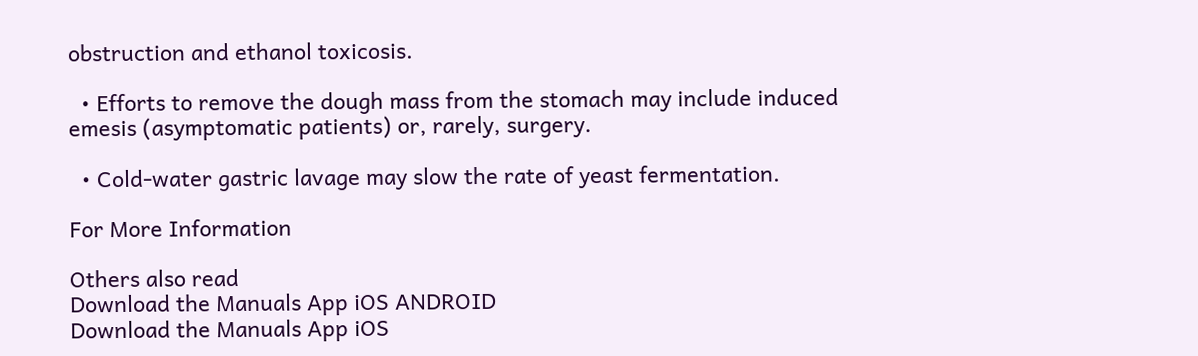obstruction and ethanol toxicosis.

  • Efforts to remove the dough mass from the stomach may include induced emesis (asymptomatic patients) or, rarely, surgery.

  • Cold-water gastric lavage may slow the rate of yeast fermentation.

For More Information

Others also read
Download the Manuals App iOS ANDROID
Download the Manuals App iOS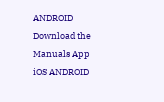ANDROID
Download the Manuals App iOS ANDROID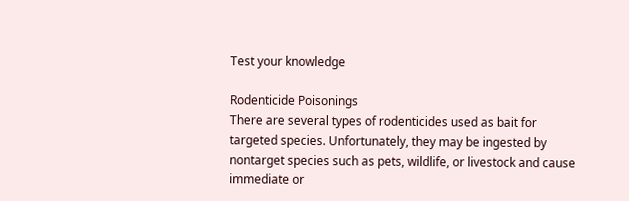Test your knowledge

Rodenticide Poisonings
There are several types of rodenticides used as bait for targeted species. Unfortunately, they may be ingested by nontarget species such as pets, wildlife, or livestock and cause immediate or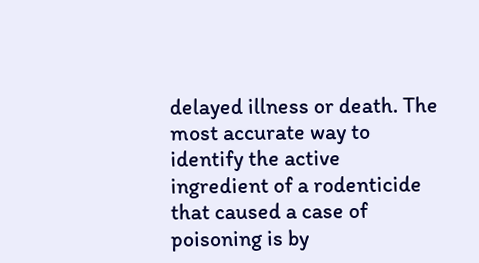delayed illness or death. The most accurate way to identify the active ingredient of a rodenticide that caused a case of poisoning is by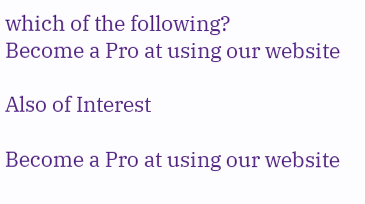which of the following?
Become a Pro at using our website

Also of Interest

Become a Pro at using our website